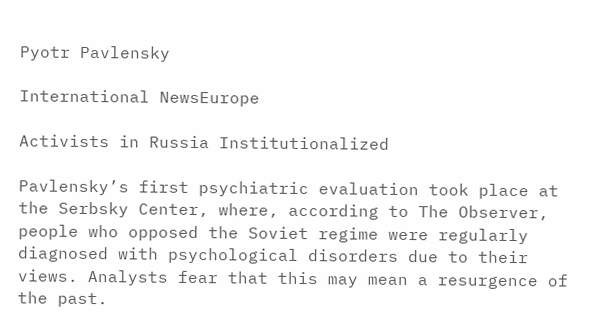Pyotr Pavlensky

International NewsEurope

Activists in Russia Institutionalized

Pavlensky’s first psychiatric evaluation took place at the Serbsky Center, where, according to The Observer, people who opposed the Soviet regime were regularly diagnosed with psychological disorders due to their views. Analysts fear that this may mean a resurgence of the past.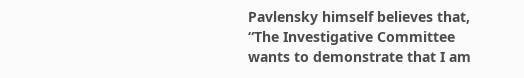Pavlensky himself believes that, “The Investigative Committee wants to demonstrate that I am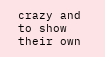crazy and to show their own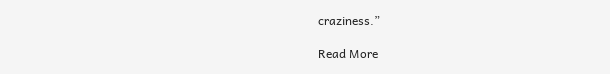craziness.”

Read More